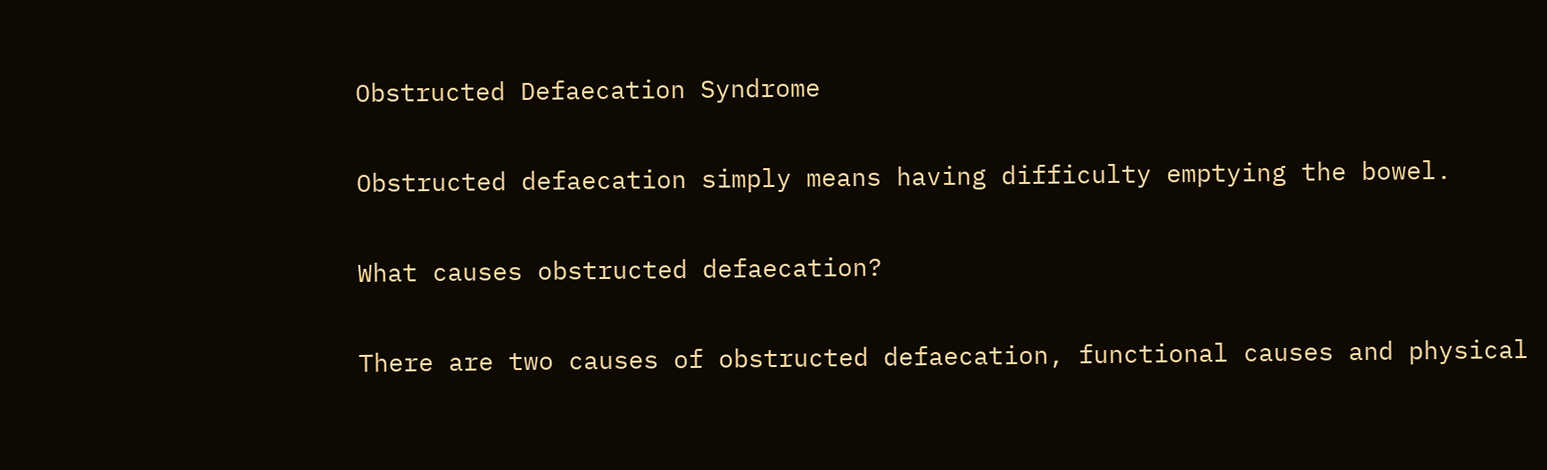Obstructed Defaecation Syndrome

Obstructed defaecation simply means having difficulty emptying the bowel.

What causes obstructed defaecation?

There are two causes of obstructed defaecation, functional causes and physical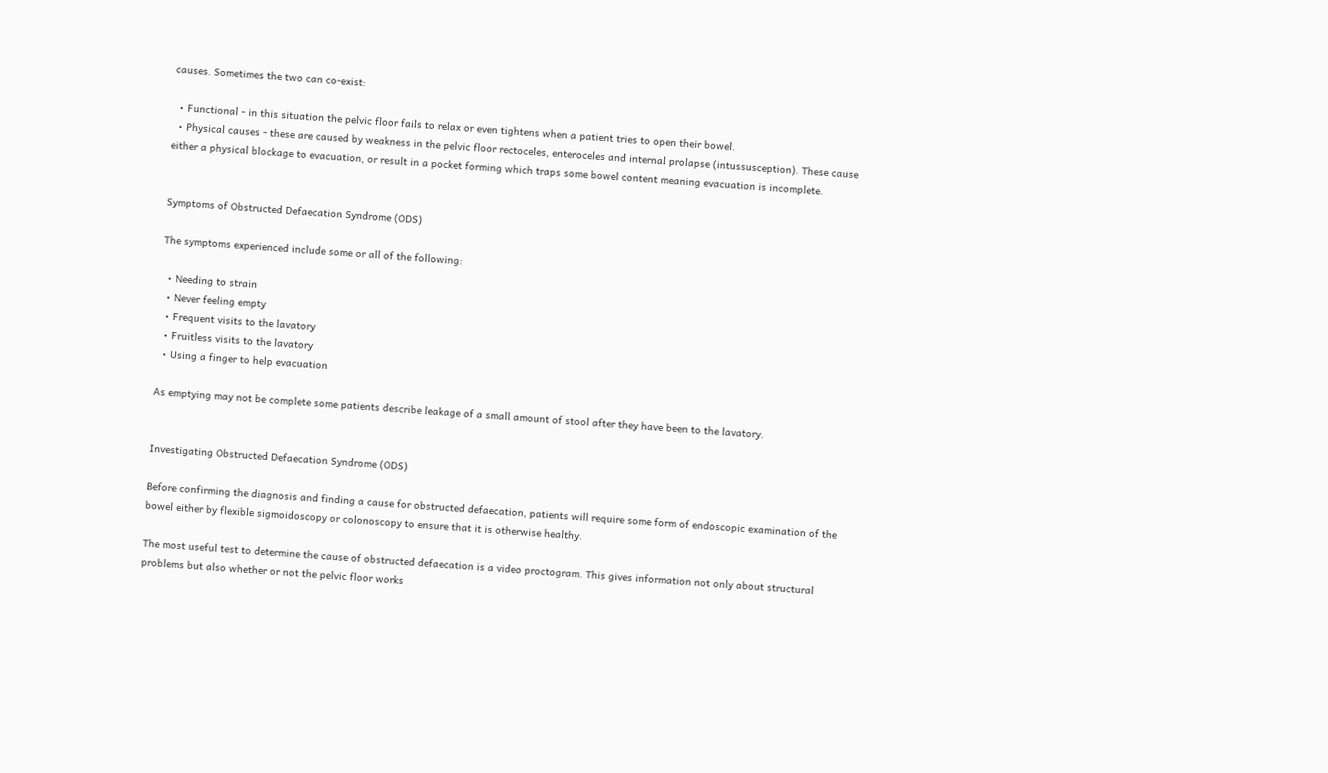causes. Sometimes the two can co-exist:

  • Functional - in this situation the pelvic floor fails to relax or even tightens when a patient tries to open their bowel.
  • Physical causes - these are caused by weakness in the pelvic floor rectoceles, enteroceles and internal prolapse (intussusception). These cause either a physical blockage to evacuation, or result in a pocket forming which traps some bowel content meaning evacuation is incomplete.


Symptoms of Obstructed Defaecation Syndrome (ODS)

The symptoms experienced include some or all of the following:

  • Needing to strain
  • Never feeling empty
  • Frequent visits to the lavatory
  • Fruitless visits to the lavatory
  • Using a finger to help evacuation

As emptying may not be complete some patients describe leakage of a small amount of stool after they have been to the lavatory.


Investigating Obstructed Defaecation Syndrome (ODS)

Before confirming the diagnosis and finding a cause for obstructed defaecation, patients will require some form of endoscopic examination of the bowel either by flexible sigmoidoscopy or colonoscopy to ensure that it is otherwise healthy.

The most useful test to determine the cause of obstructed defaecation is a video proctogram. This gives information not only about structural problems but also whether or not the pelvic floor works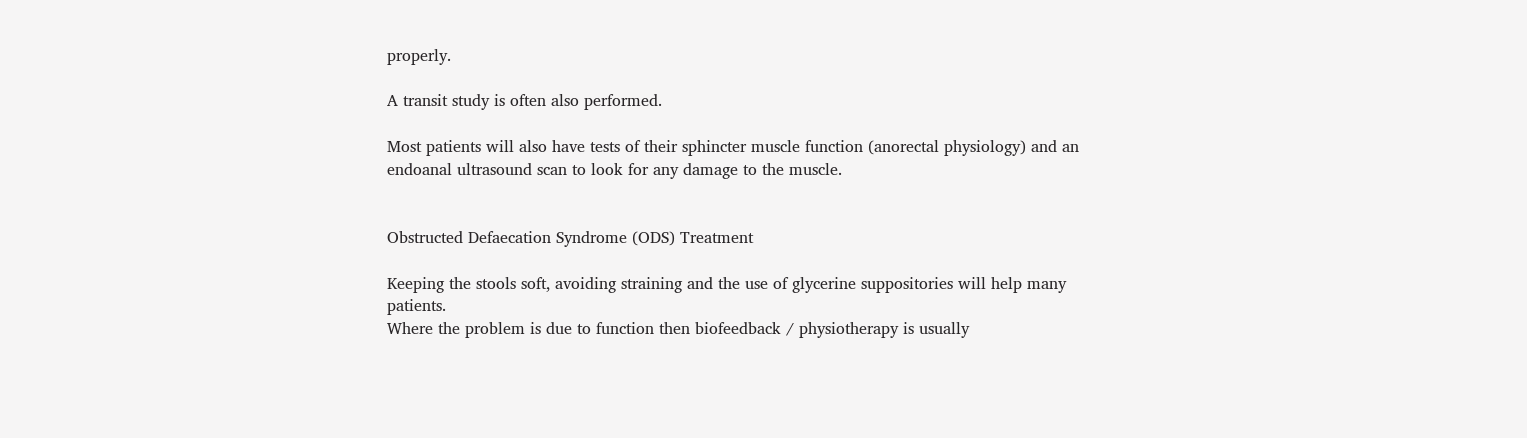properly.

A transit study is often also performed.

Most patients will also have tests of their sphincter muscle function (anorectal physiology) and an endoanal ultrasound scan to look for any damage to the muscle.


Obstructed Defaecation Syndrome (ODS) Treatment

Keeping the stools soft, avoiding straining and the use of glycerine suppositories will help many patients.
Where the problem is due to function then biofeedback / physiotherapy is usually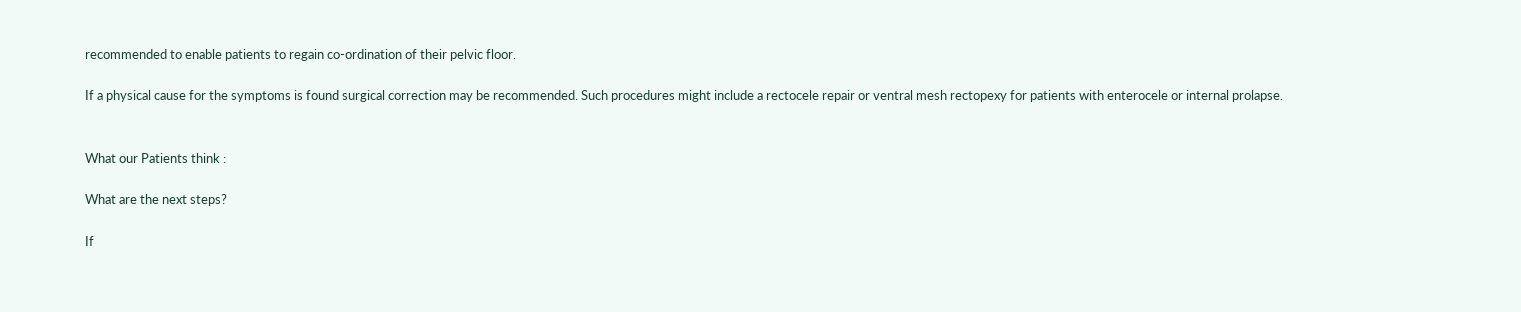recommended to enable patients to regain co-ordination of their pelvic floor.

If a physical cause for the symptoms is found surgical correction may be recommended. Such procedures might include a rectocele repair or ventral mesh rectopexy for patients with enterocele or internal prolapse.


What our Patients think :

What are the next steps?

If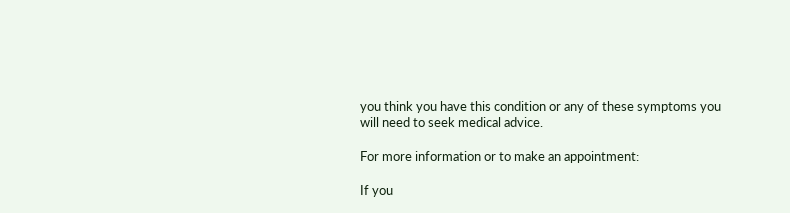you think you have this condition or any of these symptoms you will need to seek medical advice.

For more information or to make an appointment:

If you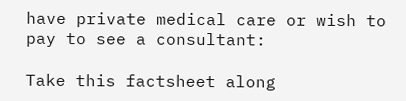have private medical care or wish to pay to see a consultant:

Take this factsheet along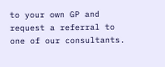to your own GP and request a referral to one of our consultants.